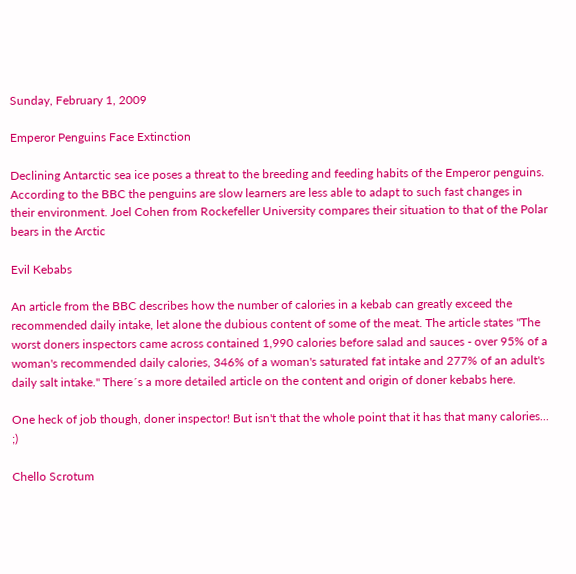Sunday, February 1, 2009

Emperor Penguins Face Extinction

Declining Antarctic sea ice poses a threat to the breeding and feeding habits of the Emperor penguins. According to the BBC the penguins are slow learners are less able to adapt to such fast changes in their environment. Joel Cohen from Rockefeller University compares their situation to that of the Polar bears in the Arctic

Evil Kebabs

An article from the BBC describes how the number of calories in a kebab can greatly exceed the recommended daily intake, let alone the dubious content of some of the meat. The article states "The worst doners inspectors came across contained 1,990 calories before salad and sauces - over 95% of a woman's recommended daily calories, 346% of a woman's saturated fat intake and 277% of an adult's daily salt intake." There´s a more detailed article on the content and origin of doner kebabs here.

One heck of job though, doner inspector! But isn't that the whole point that it has that many calories... ;)

Chello Scrotum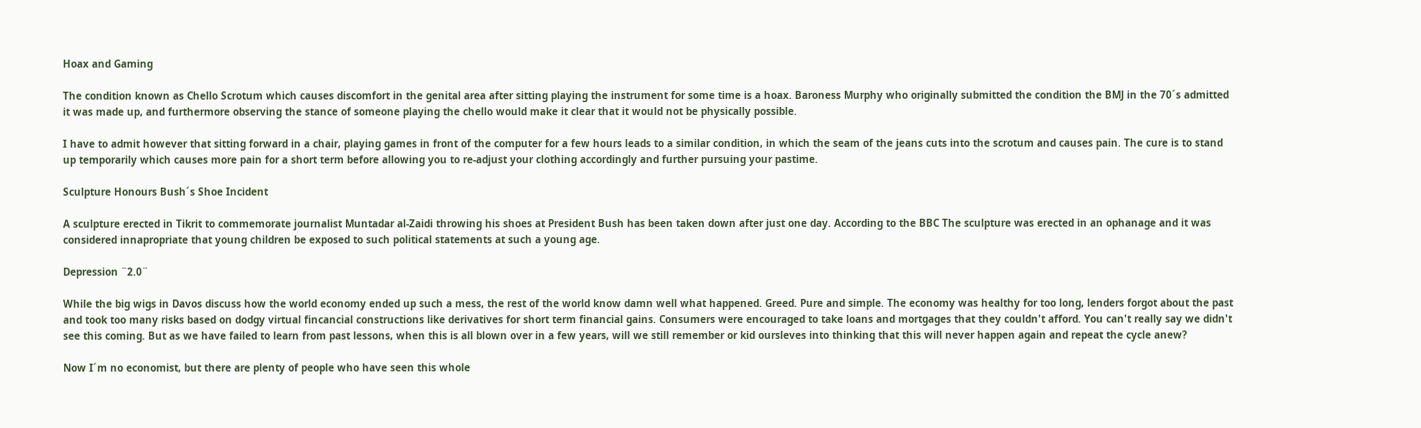Hoax and Gaming

The condition known as Chello Scrotum which causes discomfort in the genital area after sitting playing the instrument for some time is a hoax. Baroness Murphy who originally submitted the condition the BMJ in the 70´s admitted it was made up, and furthermore observing the stance of someone playing the chello would make it clear that it would not be physically possible.

I have to admit however that sitting forward in a chair, playing games in front of the computer for a few hours leads to a similar condition, in which the seam of the jeans cuts into the scrotum and causes pain. The cure is to stand up temporarily which causes more pain for a short term before allowing you to re-adjust your clothing accordingly and further pursuing your pastime.

Sculpture Honours Bush´s Shoe Incident

A sculpture erected in Tikrit to commemorate journalist Muntadar al-Zaidi throwing his shoes at President Bush has been taken down after just one day. According to the BBC The sculpture was erected in an ophanage and it was considered innapropriate that young children be exposed to such political statements at such a young age.

Depression ¨2.0¨

While the big wigs in Davos discuss how the world economy ended up such a mess, the rest of the world know damn well what happened. Greed. Pure and simple. The economy was healthy for too long, lenders forgot about the past and took too many risks based on dodgy virtual fincancial constructions like derivatives for short term financial gains. Consumers were encouraged to take loans and mortgages that they couldn't afford. You can't really say we didn't see this coming. But as we have failed to learn from past lessons, when this is all blown over in a few years, will we still remember or kid oursleves into thinking that this will never happen again and repeat the cycle anew?

Now I´m no economist, but there are plenty of people who have seen this whole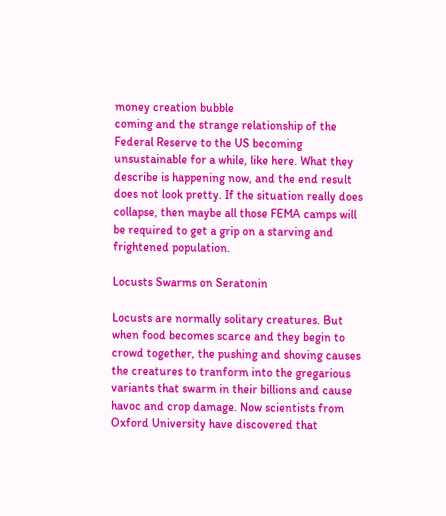money creation bubble
coming and the strange relationship of the Federal Reserve to the US becoming unsustainable for a while, like here. What they describe is happening now, and the end result does not look pretty. If the situation really does collapse, then maybe all those FEMA camps will be required to get a grip on a starving and frightened population.

Locusts Swarms on Seratonin

Locusts are normally solitary creatures. But when food becomes scarce and they begin to crowd together, the pushing and shoving causes the creatures to tranform into the gregarious variants that swarm in their billions and cause havoc and crop damage. Now scientists from Oxford University have discovered that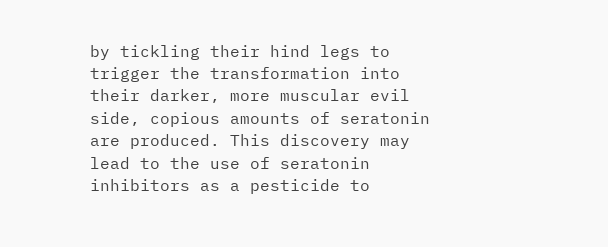by tickling their hind legs to trigger the transformation into their darker, more muscular evil side, copious amounts of seratonin are produced. This discovery may lead to the use of seratonin inhibitors as a pesticide to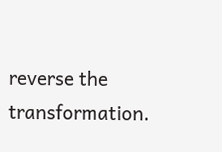reverse the transformation.